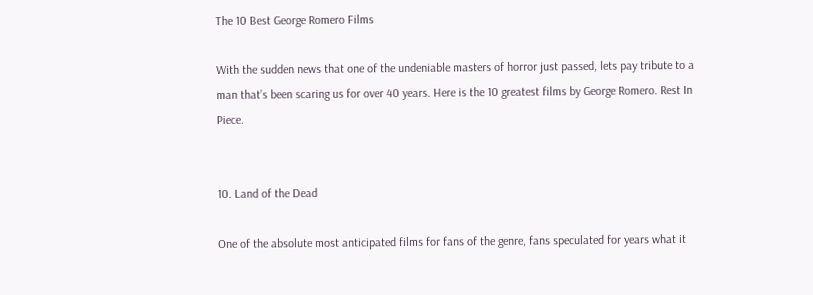The 10 Best George Romero Films

With the sudden news that one of the undeniable masters of horror just passed, lets pay tribute to a man that’s been scaring us for over 40 years. Here is the 10 greatest films by George Romero. Rest In Piece.


10. Land of the Dead

One of the absolute most anticipated films for fans of the genre, fans speculated for years what it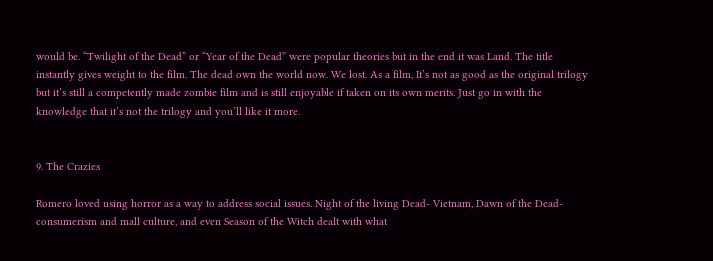would be. “Twilight of the Dead” or “Year of the Dead” were popular theories but in the end it was Land. The title instantly gives weight to the film. The dead own the world now. We lost. As a film, It’s not as good as the original trilogy but it’s still a competently made zombie film and is still enjoyable if taken on its own merits. Just go in with the knowledge that it’s not the trilogy and you’ll like it more.


9. The Crazies

Romero loved using horror as a way to address social issues. Night of the living Dead- Vietnam, Dawn of the Dead- consumerism and mall culture, and even Season of the Witch dealt with what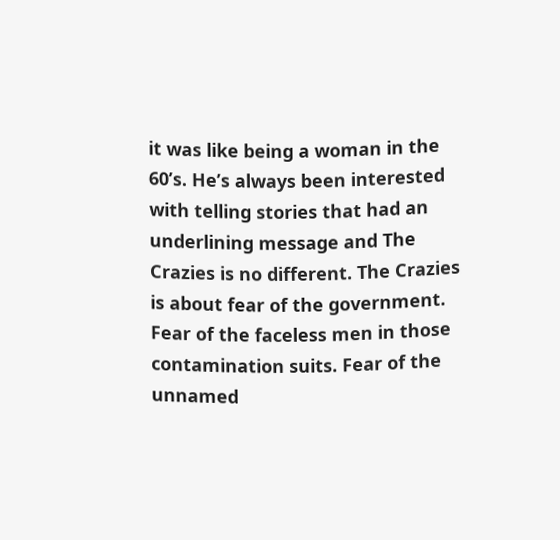it was like being a woman in the 60’s. He’s always been interested with telling stories that had an underlining message and The Crazies is no different. The Crazies is about fear of the government. Fear of the faceless men in those contamination suits. Fear of the unnamed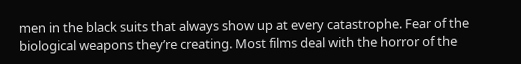men in the black suits that always show up at every catastrophe. Fear of the biological weapons they’re creating. Most films deal with the horror of the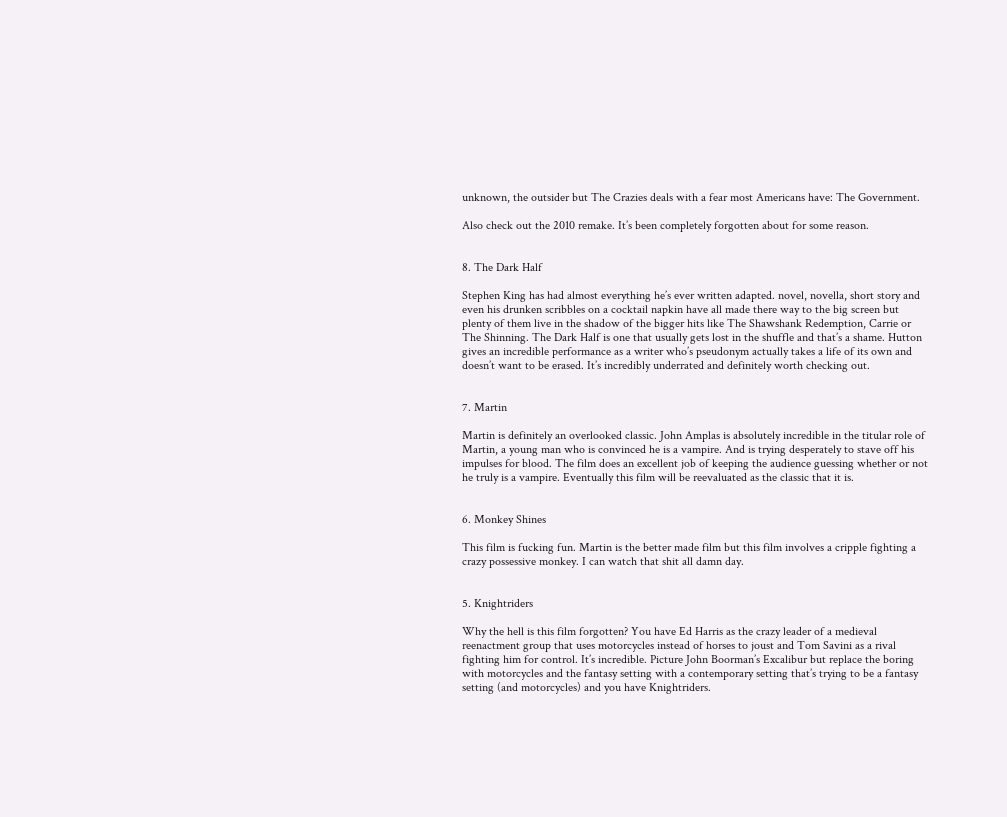unknown, the outsider but The Crazies deals with a fear most Americans have: The Government.

Also check out the 2010 remake. It’s been completely forgotten about for some reason.


8. The Dark Half

Stephen King has had almost everything he’s ever written adapted. novel, novella, short story and even his drunken scribbles on a cocktail napkin have all made there way to the big screen but plenty of them live in the shadow of the bigger hits like The Shawshank Redemption, Carrie or The Shinning. The Dark Half is one that usually gets lost in the shuffle and that’s a shame. Hutton gives an incredible performance as a writer who’s pseudonym actually takes a life of its own and doesn’t want to be erased. It’s incredibly underrated and definitely worth checking out.


7. Martin

Martin is definitely an overlooked classic. John Amplas is absolutely incredible in the titular role of Martin, a young man who is convinced he is a vampire. And is trying desperately to stave off his impulses for blood. The film does an excellent job of keeping the audience guessing whether or not he truly is a vampire. Eventually this film will be reevaluated as the classic that it is.


6. Monkey Shines

This film is fucking fun. Martin is the better made film but this film involves a cripple fighting a crazy possessive monkey. I can watch that shit all damn day.


5. Knightriders

Why the hell is this film forgotten? You have Ed Harris as the crazy leader of a medieval reenactment group that uses motorcycles instead of horses to joust and Tom Savini as a rival fighting him for control. It’s incredible. Picture John Boorman’s Excalibur but replace the boring with motorcycles and the fantasy setting with a contemporary setting that’s trying to be a fantasy setting (and motorcycles) and you have Knightriders.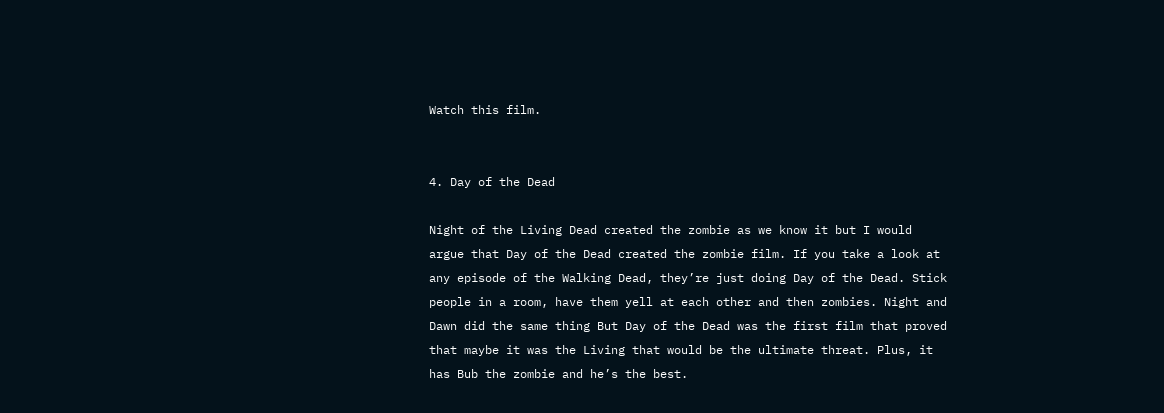Watch this film.


4. Day of the Dead

Night of the Living Dead created the zombie as we know it but I would argue that Day of the Dead created the zombie film. If you take a look at any episode of the Walking Dead, they’re just doing Day of the Dead. Stick people in a room, have them yell at each other and then zombies. Night and Dawn did the same thing But Day of the Dead was the first film that proved that maybe it was the Living that would be the ultimate threat. Plus, it has Bub the zombie and he’s the best.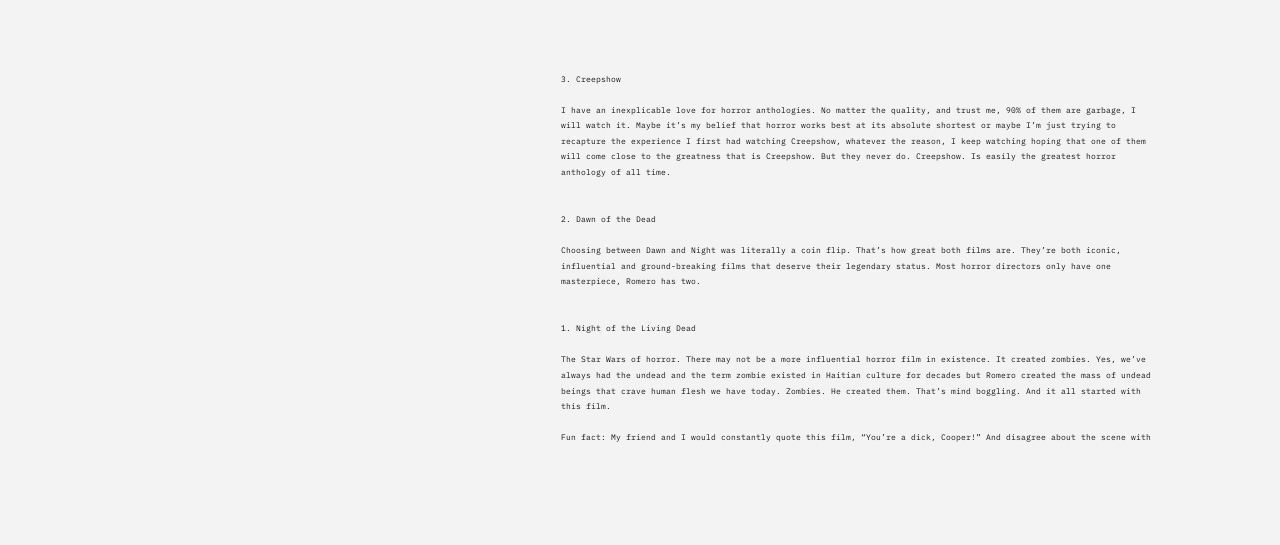3. Creepshow

I have an inexplicable love for horror anthologies. No matter the quality, and trust me, 90% of them are garbage, I will watch it. Maybe it’s my belief that horror works best at its absolute shortest or maybe I’m just trying to recapture the experience I first had watching Creepshow, whatever the reason, I keep watching hoping that one of them will come close to the greatness that is Creepshow. But they never do. Creepshow. Is easily the greatest horror anthology of all time.


2. Dawn of the Dead

Choosing between Dawn and Night was literally a coin flip. That’s how great both films are. They’re both iconic, influential and ground-breaking films that deserve their legendary status. Most horror directors only have one masterpiece, Romero has two.


1. Night of the Living Dead

The Star Wars of horror. There may not be a more influential horror film in existence. It created zombies. Yes, we’ve always had the undead and the term zombie existed in Haitian culture for decades but Romero created the mass of undead beings that crave human flesh we have today. Zombies. He created them. That’s mind boggling. And it all started with this film.

Fun fact: My friend and I would constantly quote this film, “You’re a dick, Cooper!” And disagree about the scene with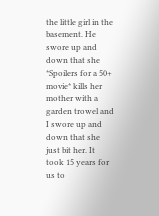the little girl in the basement. He swore up and down that she *Spoilers for a 50+ movie* kills her mother with a garden trowel and I swore up and down that she just bit her. It took 15 years for us to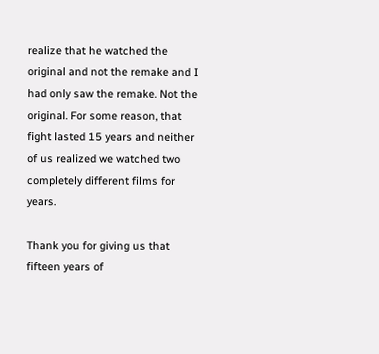realize that he watched the original and not the remake and I had only saw the remake. Not the original. For some reason, that fight lasted 15 years and neither of us realized we watched two completely different films for years.

Thank you for giving us that fifteen years of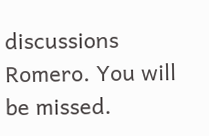discussions Romero. You will be missed.